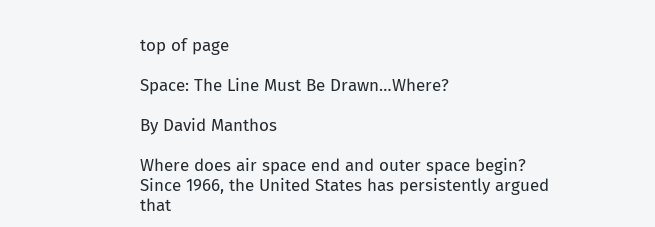top of page

Space: The Line Must Be Drawn…Where?

By David Manthos

Where does air space end and outer space begin? Since 1966, the United States has persistently argued that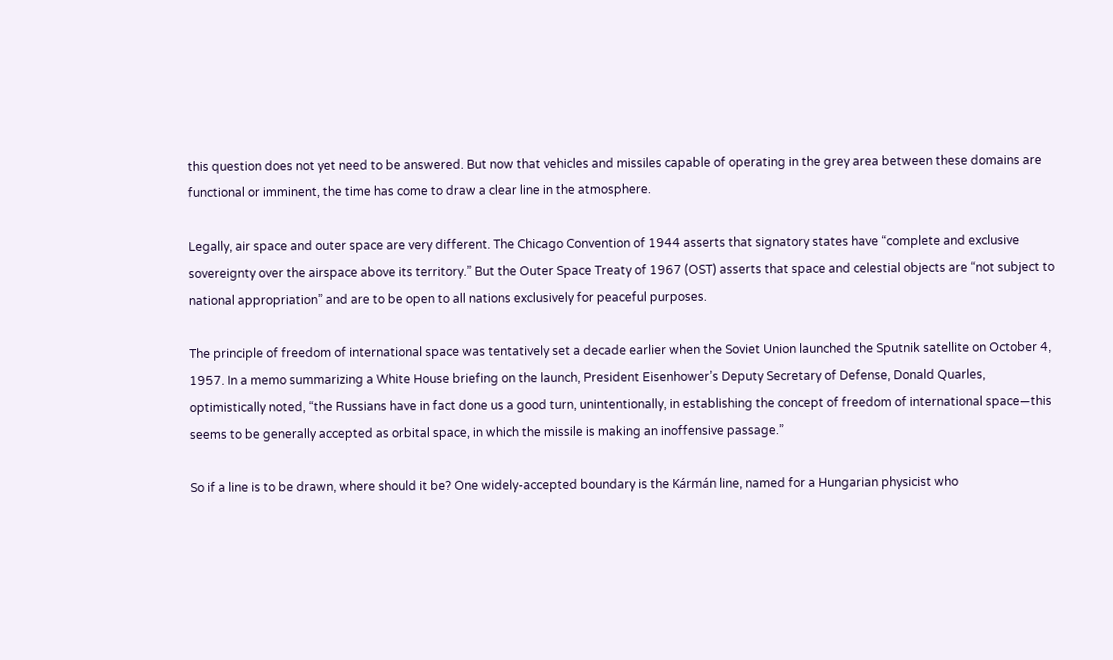this question does not yet need to be answered. But now that vehicles and missiles capable of operating in the grey area between these domains are functional or imminent, the time has come to draw a clear line in the atmosphere.

Legally, air space and outer space are very different. The Chicago Convention of 1944 asserts that signatory states have “complete and exclusive sovereignty over the airspace above its territory.” But the Outer Space Treaty of 1967 (OST) asserts that space and celestial objects are “not subject to national appropriation” and are to be open to all nations exclusively for peaceful purposes.

The principle of freedom of international space was tentatively set a decade earlier when the Soviet Union launched the Sputnik satellite on October 4, 1957. In a memo summarizing a White House briefing on the launch, President Eisenhower’s Deputy Secretary of Defense, Donald Quarles, optimistically noted, “the Russians have in fact done us a good turn, unintentionally, in establishing the concept of freedom of international space—this seems to be generally accepted as orbital space, in which the missile is making an inoffensive passage.”

So if a line is to be drawn, where should it be? One widely-accepted boundary is the Kármán line, named for a Hungarian physicist who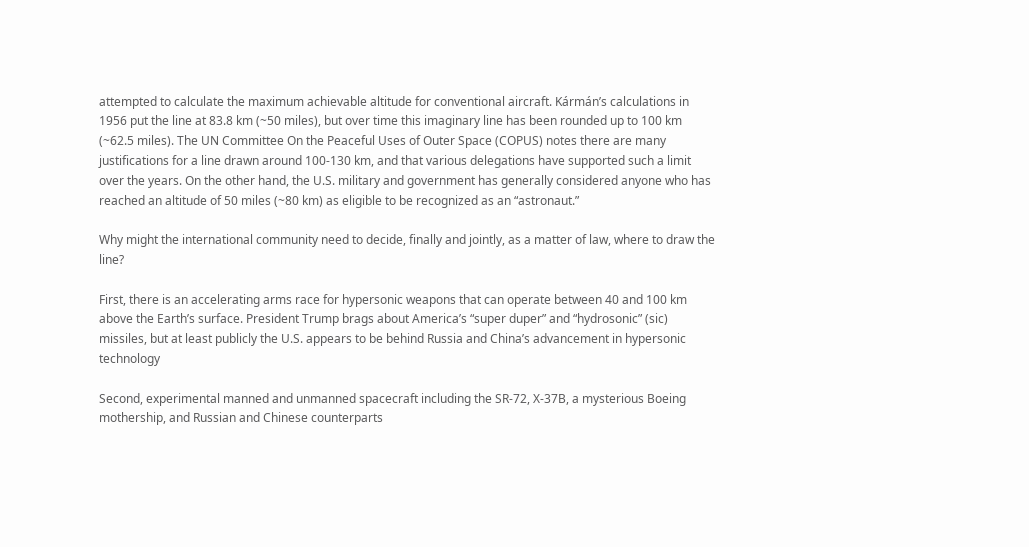attempted to calculate the maximum achievable altitude for conventional aircraft. Kármán’s calculations in 1956 put the line at 83.8 km (~50 miles), but over time this imaginary line has been rounded up to 100 km (~62.5 miles). The UN Committee On the Peaceful Uses of Outer Space (COPUS) notes there are many justifications for a line drawn around 100-130 km, and that various delegations have supported such a limit over the years. On the other hand, the U.S. military and government has generally considered anyone who has reached an altitude of 50 miles (~80 km) as eligible to be recognized as an “astronaut.”

Why might the international community need to decide, finally and jointly, as a matter of law, where to draw the line?

First, there is an accelerating arms race for hypersonic weapons that can operate between 40 and 100 km above the Earth’s surface. President Trump brags about America’s “super duper” and “hydrosonic” (sic) missiles, but at least publicly the U.S. appears to be behind Russia and China’s advancement in hypersonic technology

Second, experimental manned and unmanned spacecraft including the SR-72, X-37B, a mysterious Boeing mothership, and Russian and Chinese counterparts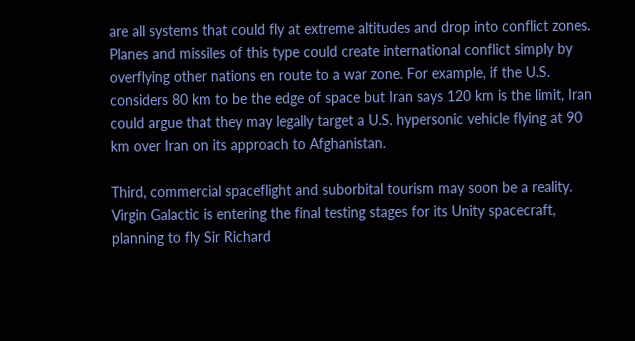are all systems that could fly at extreme altitudes and drop into conflict zones. Planes and missiles of this type could create international conflict simply by overflying other nations en route to a war zone. For example, if the U.S. considers 80 km to be the edge of space but Iran says 120 km is the limit, Iran could argue that they may legally target a U.S. hypersonic vehicle flying at 90 km over Iran on its approach to Afghanistan.

Third, commercial spaceflight and suborbital tourism may soon be a reality. Virgin Galactic is entering the final testing stages for its Unity spacecraft, planning to fly Sir Richard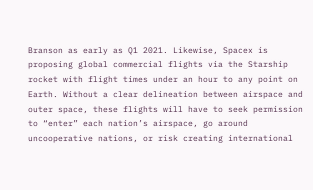Branson as early as Q1 2021. Likewise, Spacex is proposing global commercial flights via the Starship rocket with flight times under an hour to any point on Earth. Without a clear delineation between airspace and outer space, these flights will have to seek permission to “enter” each nation’s airspace, go around uncooperative nations, or risk creating international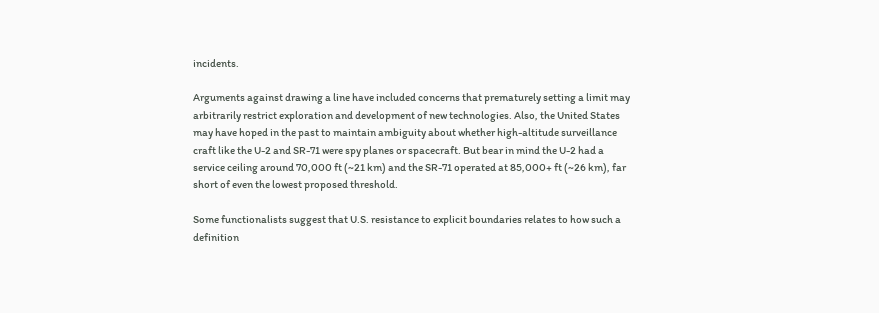incidents.

Arguments against drawing a line have included concerns that prematurely setting a limit may arbitrarily restrict exploration and development of new technologies. Also, the United States may have hoped in the past to maintain ambiguity about whether high-altitude surveillance craft like the U-2 and SR-71 were spy planes or spacecraft. But bear in mind the U-2 had a service ceiling around 70,000 ft (~21 km) and the SR-71 operated at 85,000+ ft (~26 km), far short of even the lowest proposed threshold.

Some functionalists suggest that U.S. resistance to explicit boundaries relates to how such a definition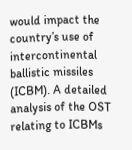would impact the country’s use of intercontinental ballistic missiles (ICBM). A detailed analysis of the OST relating to ICBMs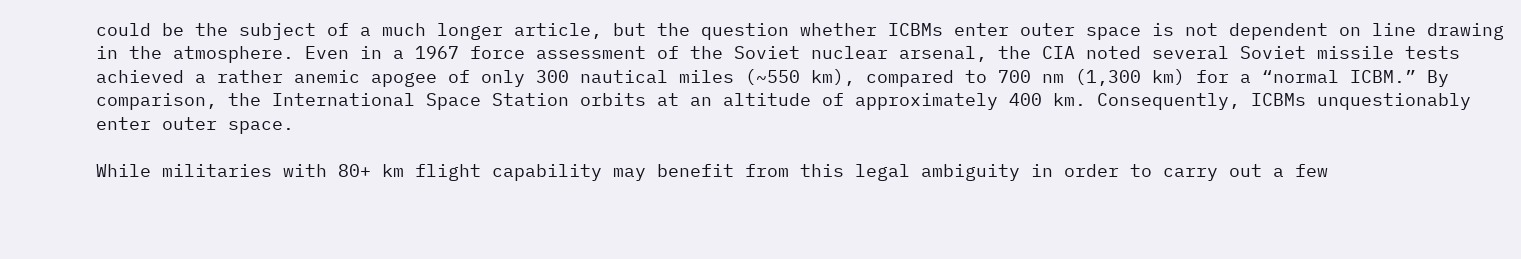could be the subject of a much longer article, but the question whether ICBMs enter outer space is not dependent on line drawing in the atmosphere. Even in a 1967 force assessment of the Soviet nuclear arsenal, the CIA noted several Soviet missile tests achieved a rather anemic apogee of only 300 nautical miles (~550 km), compared to 700 nm (1,300 km) for a “normal ICBM.” By comparison, the International Space Station orbits at an altitude of approximately 400 km. Consequently, ICBMs unquestionably enter outer space.

While militaries with 80+ km flight capability may benefit from this legal ambiguity in order to carry out a few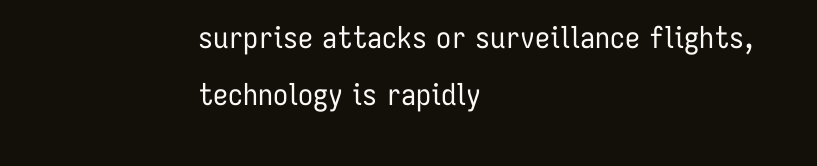surprise attacks or surveillance flights, technology is rapidly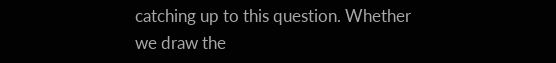catching up to this question. Whether we draw the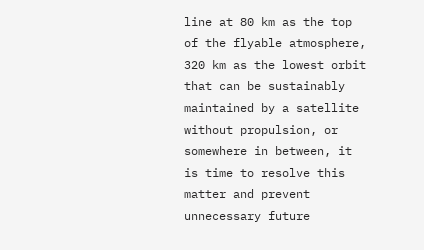line at 80 km as the top of the flyable atmosphere, 320 km as the lowest orbit that can be sustainably maintained by a satellite without propulsion, or somewhere in between, it is time to resolve this matter and prevent unnecessary future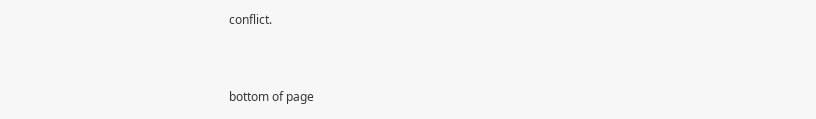conflict.


bottom of page